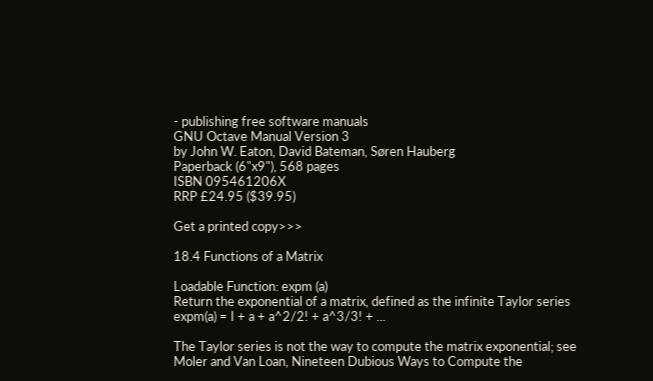- publishing free software manuals
GNU Octave Manual Version 3
by John W. Eaton, David Bateman, Søren Hauberg
Paperback (6"x9"), 568 pages
ISBN 095461206X
RRP £24.95 ($39.95)

Get a printed copy>>>

18.4 Functions of a Matrix

Loadable Function: expm (a)
Return the exponential of a matrix, defined as the infinite Taylor series
expm(a) = I + a + a^2/2! + a^3/3! + ...

The Taylor series is not the way to compute the matrix exponential; see Moler and Van Loan, Nineteen Dubious Ways to Compute the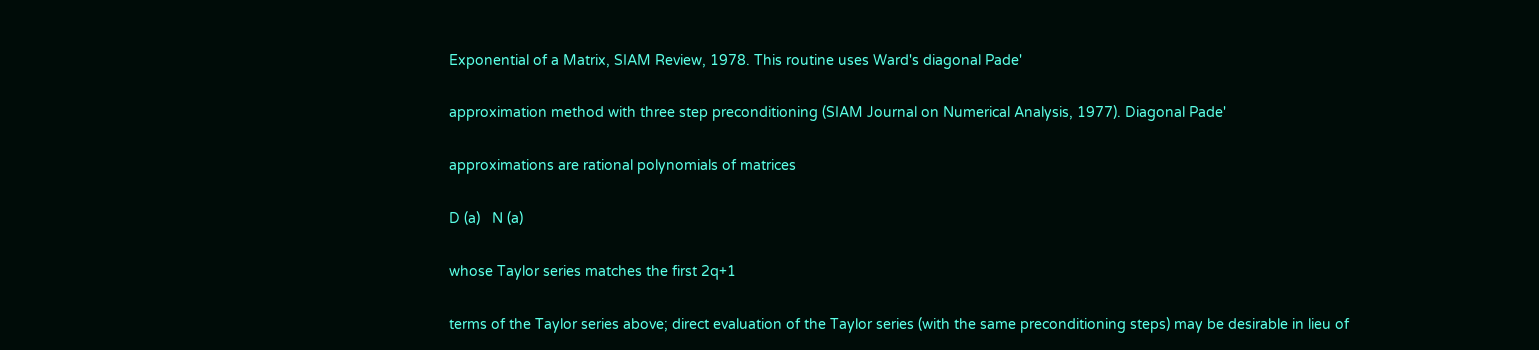Exponential of a Matrix, SIAM Review, 1978. This routine uses Ward's diagonal Pade'

approximation method with three step preconditioning (SIAM Journal on Numerical Analysis, 1977). Diagonal Pade'

approximations are rational polynomials of matrices

D (a)   N (a)

whose Taylor series matches the first 2q+1

terms of the Taylor series above; direct evaluation of the Taylor series (with the same preconditioning steps) may be desirable in lieu of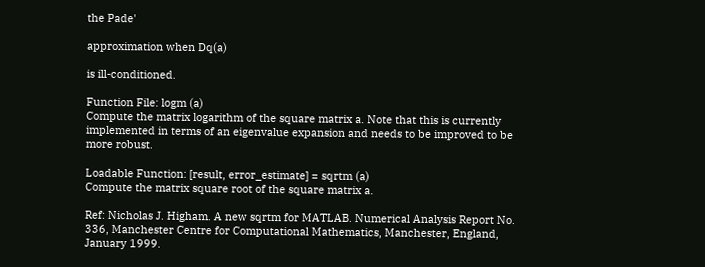the Pade'

approximation when Dq(a)

is ill-conditioned.

Function File: logm (a)
Compute the matrix logarithm of the square matrix a. Note that this is currently implemented in terms of an eigenvalue expansion and needs to be improved to be more robust.

Loadable Function: [result, error_estimate] = sqrtm (a)
Compute the matrix square root of the square matrix a.

Ref: Nicholas J. Higham. A new sqrtm for MATLAB. Numerical Analysis Report No. 336, Manchester Centre for Computational Mathematics, Manchester, England, January 1999.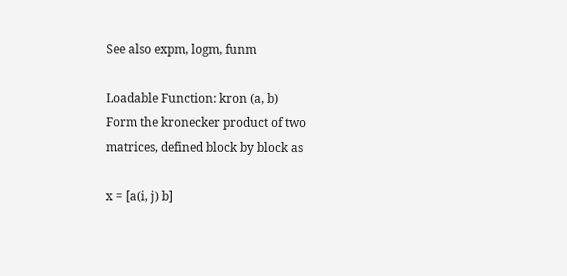See also expm, logm, funm

Loadable Function: kron (a, b)
Form the kronecker product of two matrices, defined block by block as

x = [a(i, j) b]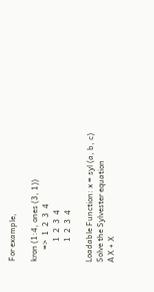For example,

kron (1:4, ones (3, 1))
      =>  1  2  3  4
          1  2  3  4
          1  2  3  4

Loadable Function: x = syl (a, b, c)
Solve the Sylvester equation
A X + X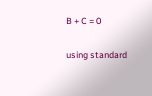B + C = 0

using standard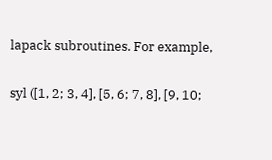lapack subroutines. For example,

syl ([1, 2; 3, 4], [5, 6; 7, 8], [9, 10;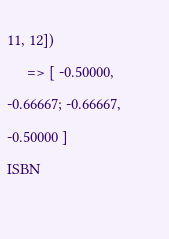11, 12])
     => [ -0.50000, -0.66667; -0.66667, -0.50000 ]
ISBN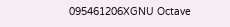095461206XGNU Octave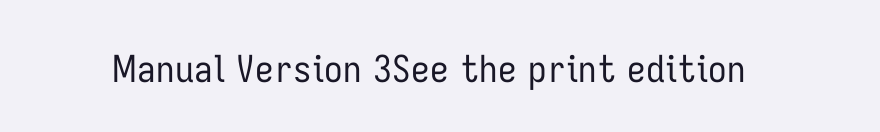Manual Version 3See the print edition